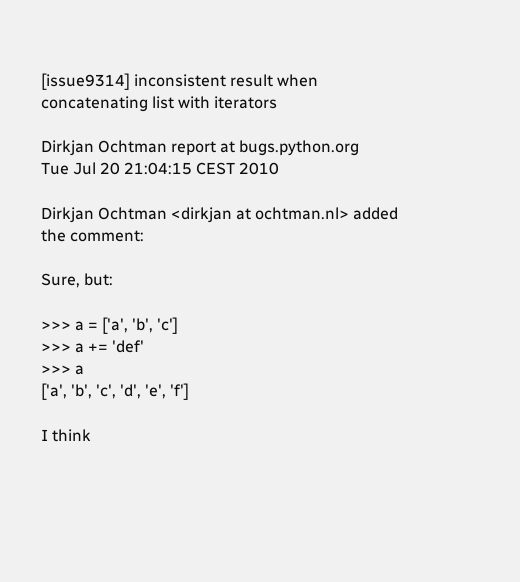[issue9314] inconsistent result when concatenating list with iterators

Dirkjan Ochtman report at bugs.python.org
Tue Jul 20 21:04:15 CEST 2010

Dirkjan Ochtman <dirkjan at ochtman.nl> added the comment:

Sure, but:

>>> a = ['a', 'b', 'c']
>>> a += 'def'
>>> a
['a', 'b', 'c', 'd', 'e', 'f']

I think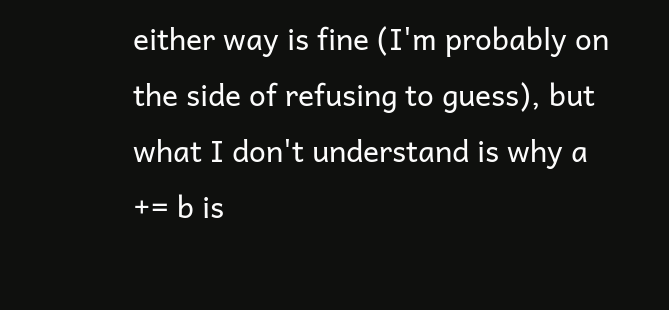either way is fine (I'm probably on the side of refusing to guess), but what I don't understand is why a += b is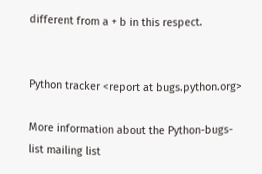different from a + b in this respect.


Python tracker <report at bugs.python.org>

More information about the Python-bugs-list mailing list